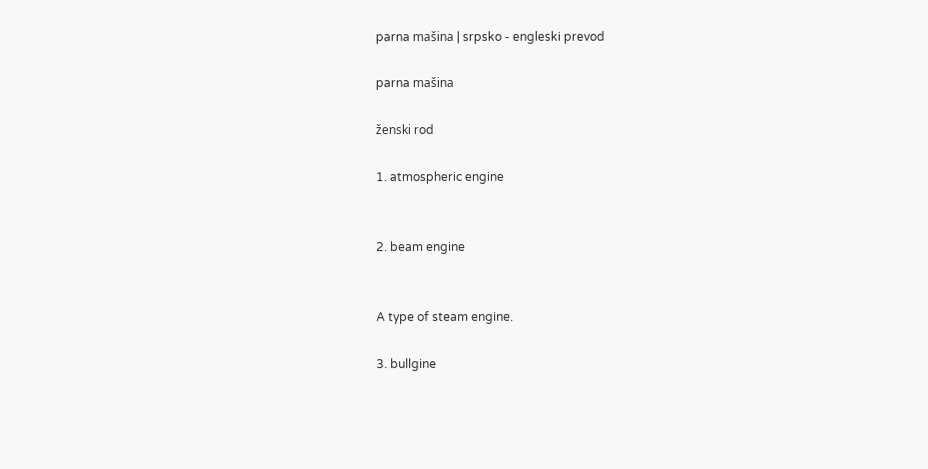parna mašina | srpsko - engleski prevod

parna mašina

ženski rod

1. atmospheric engine


2. beam engine


A type of steam engine.

3. bullgine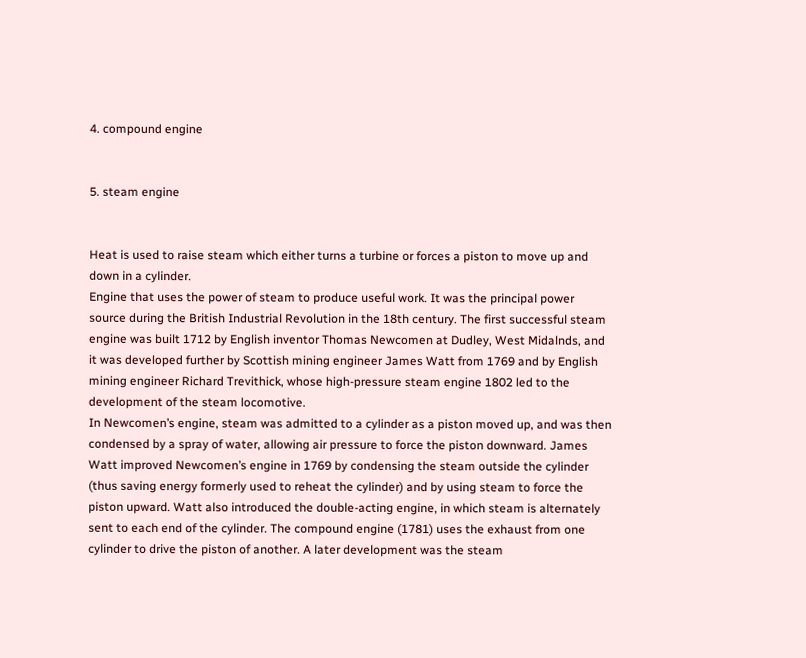4. compound engine


5. steam engine


Heat is used to raise steam which either turns a turbine or forces a piston to move up and down in a cylinder.
Engine that uses the power of steam to produce useful work. It was the principal power source during the British Industrial Revolution in the 18th century. The first successful steam engine was built 1712 by English inventor Thomas Newcomen at Dudley, West Midalnds, and it was developed further by Scottish mining engineer James Watt from 1769 and by English mining engineer Richard Trevithick, whose high-pressure steam engine 1802 led to the development of the steam locomotive.
In Newcomen’s engine, steam was admitted to a cylinder as a piston moved up, and was then condensed by a spray of water, allowing air pressure to force the piston downward. James Watt improved Newcomen’s engine in 1769 by condensing the steam outside the cylinder (thus saving energy formerly used to reheat the cylinder) and by using steam to force the piston upward. Watt also introduced the double-acting engine, in which steam is alternately sent to each end of the cylinder. The compound engine (1781) uses the exhaust from one cylinder to drive the piston of another. A later development was the steam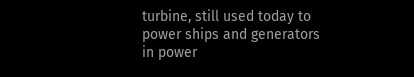turbine, still used today to power ships and generators in power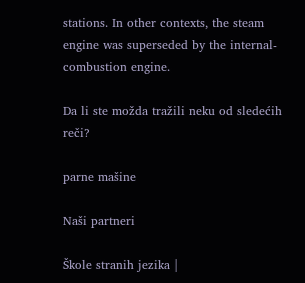stations. In other contexts, the steam engine was superseded by the internal-combustion engine.

Da li ste možda tražili neku od sledećih reči?

parne mašine

Naši partneri

Škole stranih jezika |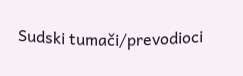Sudski tumači/prevodioci